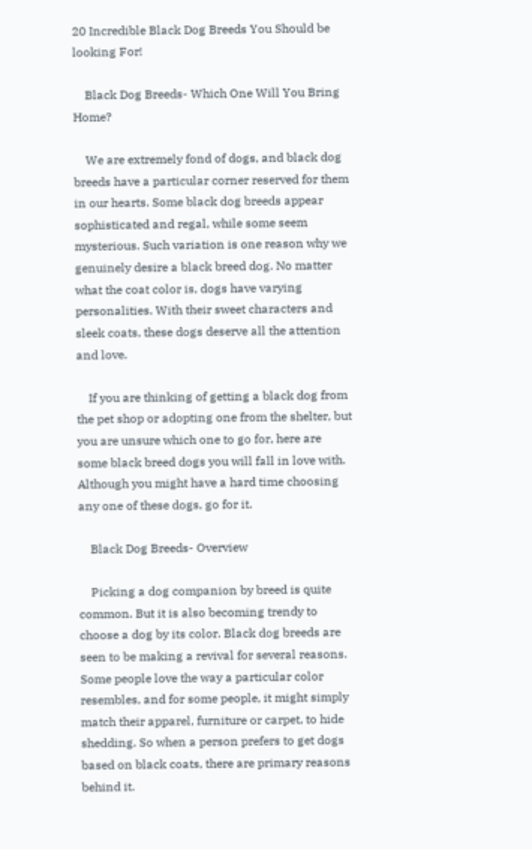20 Incredible Black Dog Breeds You Should be looking For!

    Black Dog Breeds- Which One Will You Bring Home?

    We are extremely fond of dogs, and black dog breeds have a particular corner reserved for them in our hearts. Some black dog breeds appear sophisticated and regal, while some seem mysterious. Such variation is one reason why we genuinely desire a black breed dog. No matter what the coat color is, dogs have varying personalities. With their sweet characters and sleek coats, these dogs deserve all the attention and love.

    If you are thinking of getting a black dog from the pet shop or adopting one from the shelter, but you are unsure which one to go for, here are some black breed dogs you will fall in love with. Although you might have a hard time choosing any one of these dogs, go for it.

    Black Dog Breeds- Overview

    Picking a dog companion by breed is quite common. But it is also becoming trendy to choose a dog by its color. Black dog breeds are seen to be making a revival for several reasons. Some people love the way a particular color resembles, and for some people, it might simply match their apparel, furniture or carpet, to hide shedding. So when a person prefers to get dogs based on black coats, there are primary reasons behind it.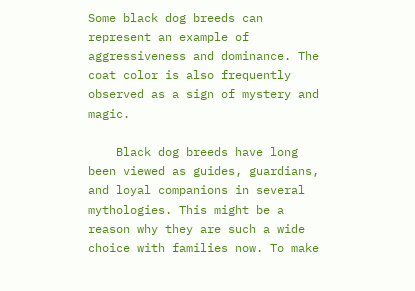Some black dog breeds can represent an example of aggressiveness and dominance. The coat color is also frequently observed as a sign of mystery and magic.

    Black dog breeds have long been viewed as guides, guardians, and loyal companions in several mythologies. This might be a reason why they are such a wide choice with families now. To make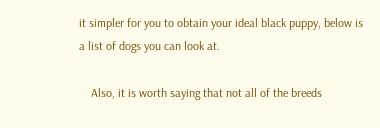it simpler for you to obtain your ideal black puppy, below is a list of dogs you can look at.

    Also, it is worth saying that not all of the breeds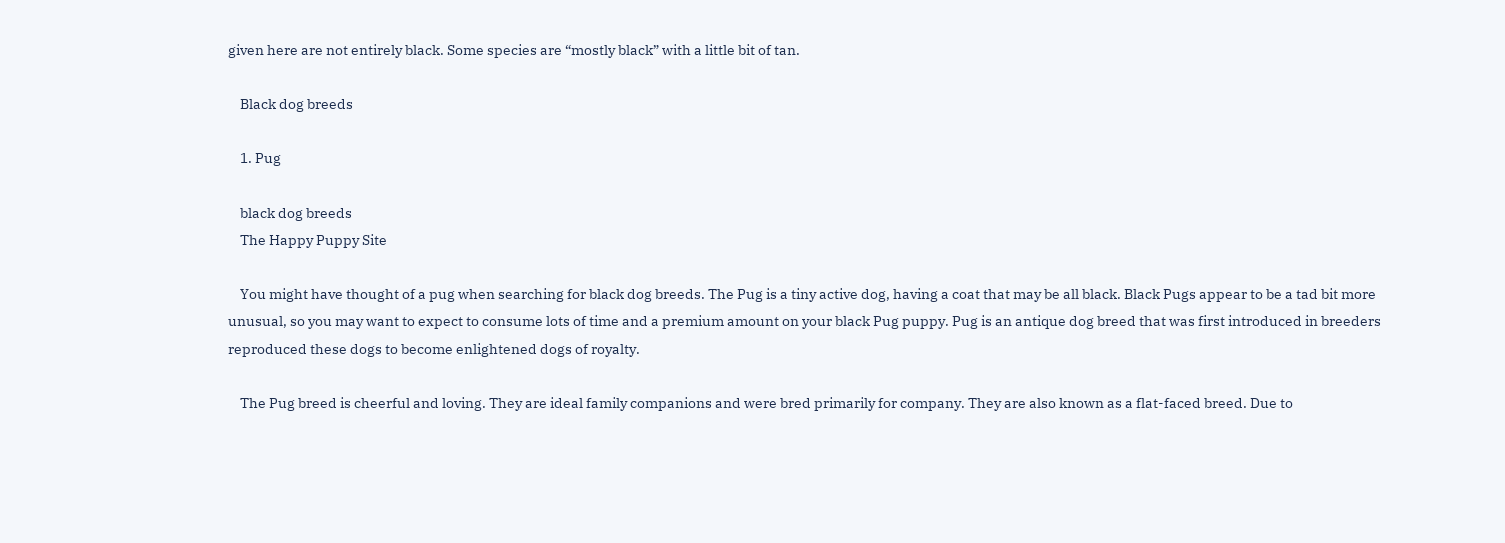given here are not entirely black. Some species are “mostly black” with a little bit of tan.

    Black dog breeds

    1. Pug

    black dog breeds
    The Happy Puppy Site

    You might have thought of a pug when searching for black dog breeds. The Pug is a tiny active dog, having a coat that may be all black. Black Pugs appear to be a tad bit more unusual, so you may want to expect to consume lots of time and a premium amount on your black Pug puppy. Pug is an antique dog breed that was first introduced in breeders reproduced these dogs to become enlightened dogs of royalty.

    The Pug breed is cheerful and loving. They are ideal family companions and were bred primarily for company. They are also known as a flat-faced breed. Due to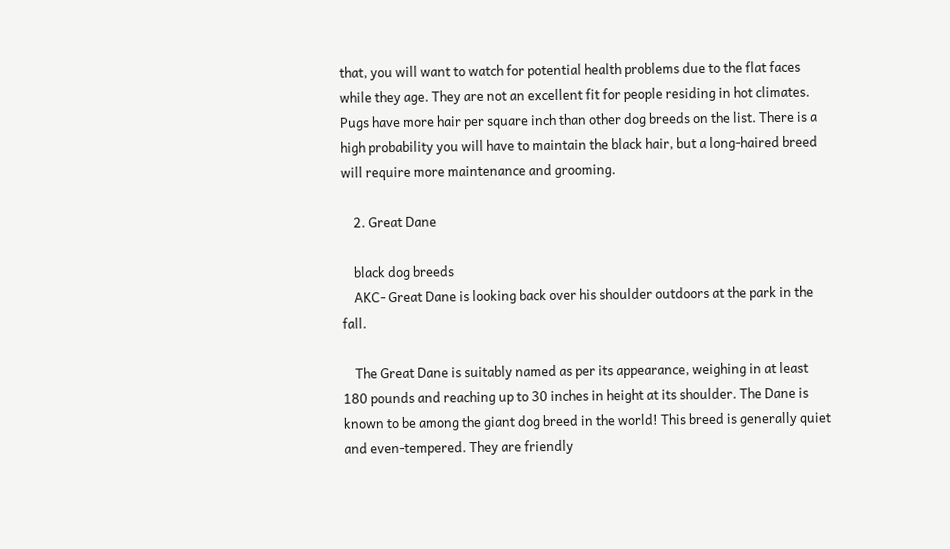that, you will want to watch for potential health problems due to the flat faces while they age. They are not an excellent fit for people residing in hot climates. Pugs have more hair per square inch than other dog breeds on the list. There is a high probability you will have to maintain the black hair, but a long-haired breed will require more maintenance and grooming.

    2. Great Dane

    black dog breeds
    AKC- Great Dane is looking back over his shoulder outdoors at the park in the fall.

    The Great Dane is suitably named as per its appearance, weighing in at least 180 pounds and reaching up to 30 inches in height at its shoulder. The Dane is known to be among the giant dog breed in the world! This breed is generally quiet and even-tempered. They are friendly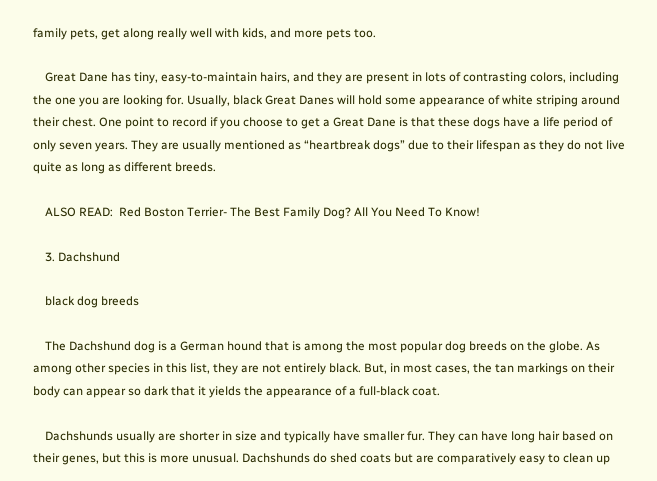family pets, get along really well with kids, and more pets too.

    Great Dane has tiny, easy-to-maintain hairs, and they are present in lots of contrasting colors, including the one you are looking for. Usually, black Great Danes will hold some appearance of white striping around their chest. One point to record if you choose to get a Great Dane is that these dogs have a life period of only seven years. They are usually mentioned as “heartbreak dogs” due to their lifespan as they do not live quite as long as different breeds.

    ALSO READ:  Red Boston Terrier- The Best Family Dog? All You Need To Know!

    3. Dachshund

    black dog breeds

    The Dachshund dog is a German hound that is among the most popular dog breeds on the globe. As among other species in this list, they are not entirely black. But, in most cases, the tan markings on their body can appear so dark that it yields the appearance of a full-black coat.

    Dachshunds usually are shorter in size and typically have smaller fur. They can have long hair based on their genes, but this is more unusual. Dachshunds do shed coats but are comparatively easy to clean up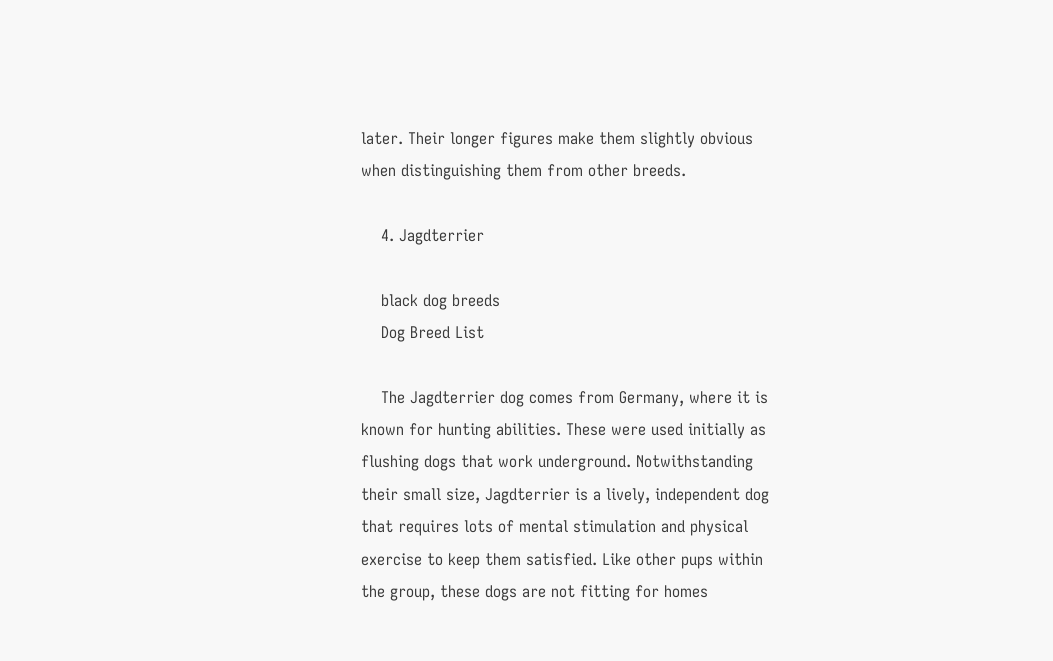later. Their longer figures make them slightly obvious when distinguishing them from other breeds.

    4. Jagdterrier

    black dog breeds
    Dog Breed List

    The Jagdterrier dog comes from Germany, where it is known for hunting abilities. These were used initially as flushing dogs that work underground. Notwithstanding their small size, Jagdterrier is a lively, independent dog that requires lots of mental stimulation and physical exercise to keep them satisfied. Like other pups within the group, these dogs are not fitting for homes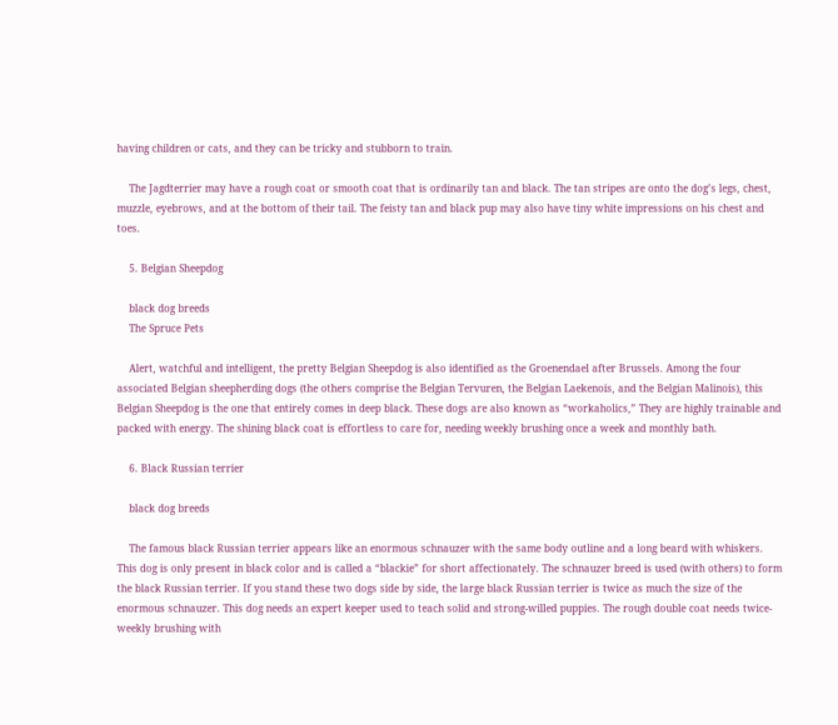having children or cats, and they can be tricky and stubborn to train.

    The Jagdterrier may have a rough coat or smooth coat that is ordinarily tan and black. The tan stripes are onto the dog’s legs, chest, muzzle, eyebrows, and at the bottom of their tail. The feisty tan and black pup may also have tiny white impressions on his chest and toes.

    5. Belgian Sheepdog

    black dog breeds
    The Spruce Pets

    Alert, watchful and intelligent, the pretty Belgian Sheepdog is also identified as the Groenendael after Brussels. Among the four associated Belgian sheepherding dogs (the others comprise the Belgian Tervuren, the Belgian Laekenois, and the Belgian Malinois), this Belgian Sheepdog is the one that entirely comes in deep black. These dogs are also known as “workaholics,” They are highly trainable and packed with energy. The shining black coat is effortless to care for, needing weekly brushing once a week and monthly bath.

    6. Black Russian terrier

    black dog breeds

    The famous black Russian terrier appears like an enormous schnauzer with the same body outline and a long beard with whiskers. This dog is only present in black color and is called a “blackie” for short affectionately. The schnauzer breed is used (with others) to form the black Russian terrier. If you stand these two dogs side by side, the large black Russian terrier is twice as much the size of the enormous schnauzer. This dog needs an expert keeper used to teach solid and strong-willed puppies. The rough double coat needs twice-weekly brushing with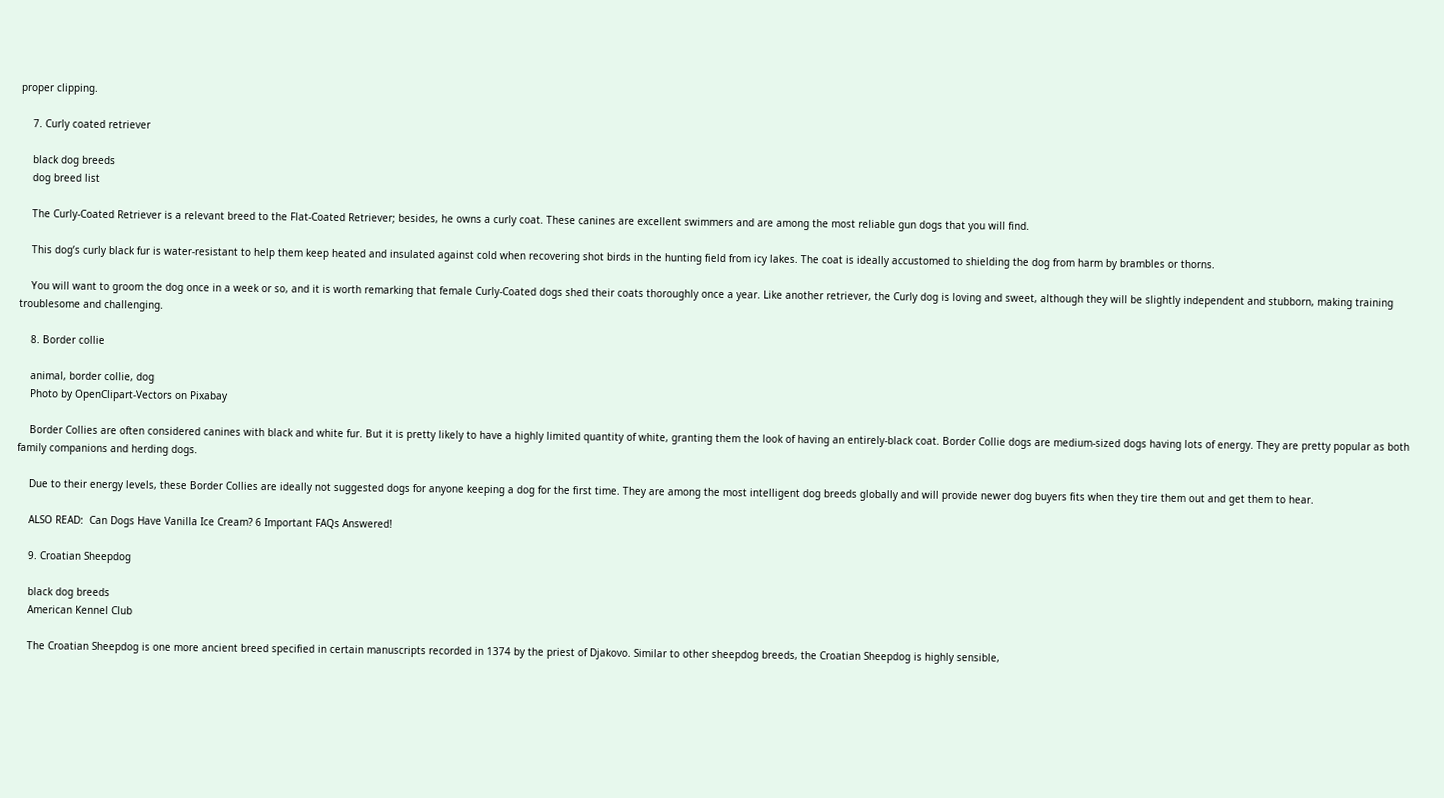proper clipping.

    7. Curly coated retriever

    black dog breeds
    dog breed list

    The Curly-Coated Retriever is a relevant breed to the Flat-Coated Retriever; besides, he owns a curly coat. These canines are excellent swimmers and are among the most reliable gun dogs that you will find.

    This dog’s curly black fur is water-resistant to help them keep heated and insulated against cold when recovering shot birds in the hunting field from icy lakes. The coat is ideally accustomed to shielding the dog from harm by brambles or thorns.

    You will want to groom the dog once in a week or so, and it is worth remarking that female Curly-Coated dogs shed their coats thoroughly once a year. Like another retriever, the Curly dog is loving and sweet, although they will be slightly independent and stubborn, making training troublesome and challenging.

    8. Border collie

    animal, border collie, dog
    Photo by OpenClipart-Vectors on Pixabay

    Border Collies are often considered canines with black and white fur. But it is pretty likely to have a highly limited quantity of white, granting them the look of having an entirely-black coat. Border Collie dogs are medium-sized dogs having lots of energy. They are pretty popular as both family companions and herding dogs.

    Due to their energy levels, these Border Collies are ideally not suggested dogs for anyone keeping a dog for the first time. They are among the most intelligent dog breeds globally and will provide newer dog buyers fits when they tire them out and get them to hear.

    ALSO READ:  Can Dogs Have Vanilla Ice Cream? 6 Important FAQs Answered!

    9. Croatian Sheepdog

    black dog breeds
    American Kennel Club

    The Croatian Sheepdog is one more ancient breed specified in certain manuscripts recorded in 1374 by the priest of Djakovo. Similar to other sheepdog breeds, the Croatian Sheepdog is highly sensible,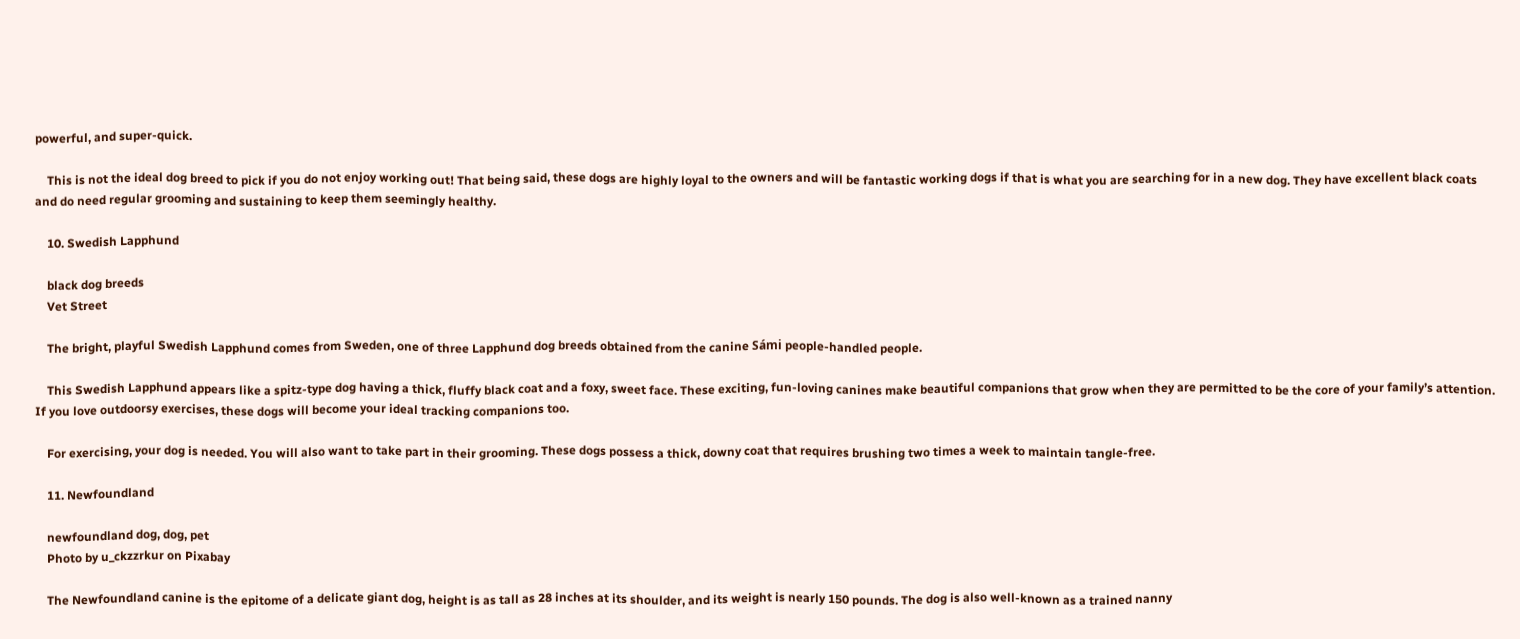powerful, and super-quick.

    This is not the ideal dog breed to pick if you do not enjoy working out! That being said, these dogs are highly loyal to the owners and will be fantastic working dogs if that is what you are searching for in a new dog. They have excellent black coats and do need regular grooming and sustaining to keep them seemingly healthy.

    10. Swedish Lapphund

    black dog breeds
    Vet Street

    The bright, playful Swedish Lapphund comes from Sweden, one of three Lapphund dog breeds obtained from the canine Sámi people-handled people.

    This Swedish Lapphund appears like a spitz-type dog having a thick, fluffy black coat and a foxy, sweet face. These exciting, fun-loving canines make beautiful companions that grow when they are permitted to be the core of your family’s attention. If you love outdoorsy exercises, these dogs will become your ideal tracking companions too.

    For exercising, your dog is needed. You will also want to take part in their grooming. These dogs possess a thick, downy coat that requires brushing two times a week to maintain tangle-free.

    11. Newfoundland

    newfoundland dog, dog, pet
    Photo by u_ckzzrkur on Pixabay

    The Newfoundland canine is the epitome of a delicate giant dog, height is as tall as 28 inches at its shoulder, and its weight is nearly 150 pounds. The dog is also well-known as a trained nanny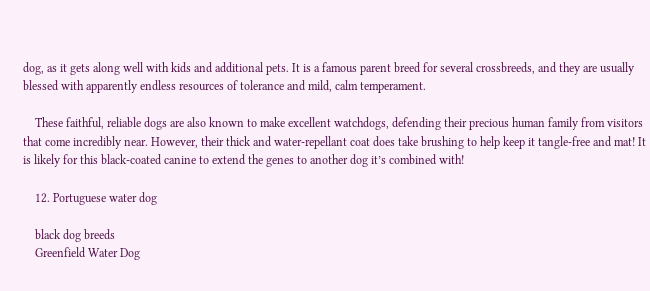dog, as it gets along well with kids and additional pets. It is a famous parent breed for several crossbreeds, and they are usually blessed with apparently endless resources of tolerance and mild, calm temperament.

    These faithful, reliable dogs are also known to make excellent watchdogs, defending their precious human family from visitors that come incredibly near. However, their thick and water-repellant coat does take brushing to help keep it tangle-free and mat! It is likely for this black-coated canine to extend the genes to another dog it’s combined with!

    12. Portuguese water dog

    black dog breeds
    Greenfield Water Dog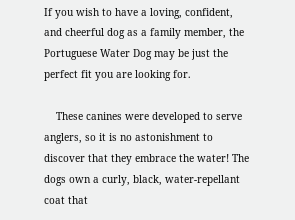If you wish to have a loving, confident, and cheerful dog as a family member, the Portuguese Water Dog may be just the perfect fit you are looking for.

    These canines were developed to serve anglers, so it is no astonishment to discover that they embrace the water! The dogs own a curly, black, water-repellant coat that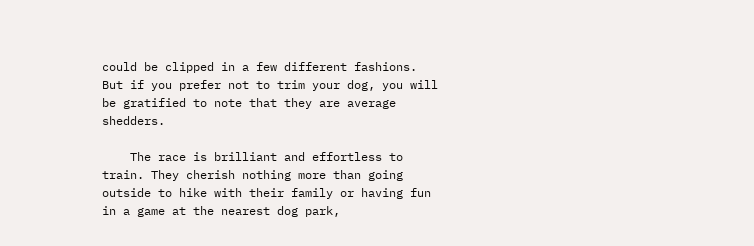could be clipped in a few different fashions. But if you prefer not to trim your dog, you will be gratified to note that they are average shedders.

    The race is brilliant and effortless to train. They cherish nothing more than going outside to hike with their family or having fun in a game at the nearest dog park,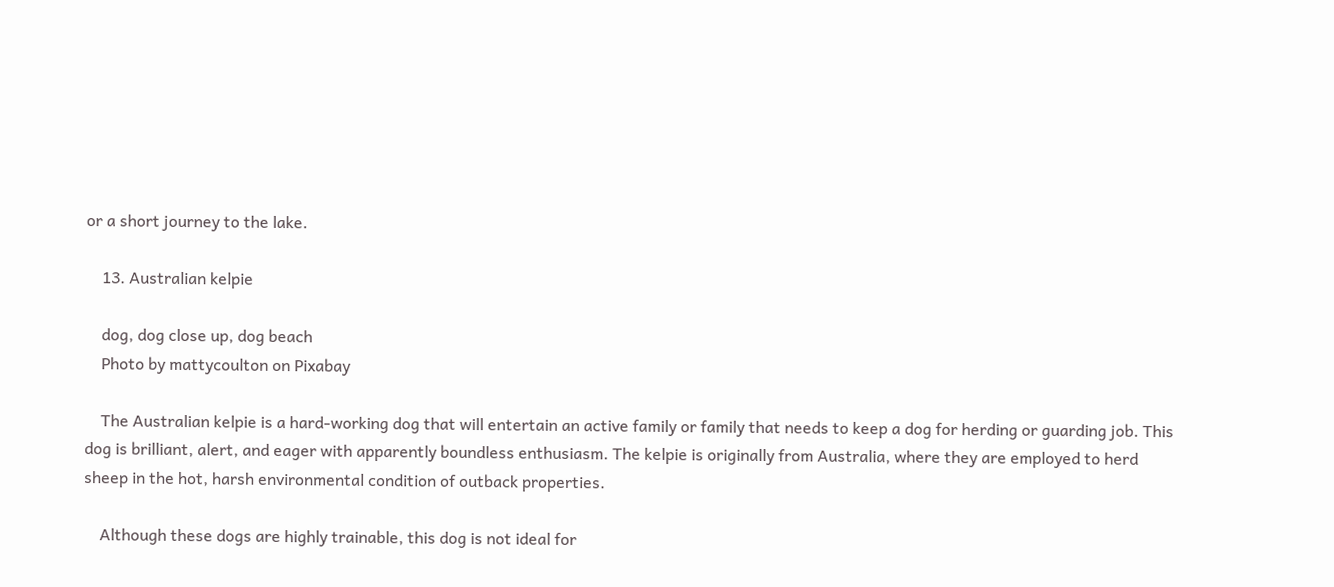or a short journey to the lake.

    13. Australian kelpie

    dog, dog close up, dog beach
    Photo by mattycoulton on Pixabay

    The Australian kelpie is a hard-working dog that will entertain an active family or family that needs to keep a dog for herding or guarding job. This dog is brilliant, alert, and eager with apparently boundless enthusiasm. The kelpie is originally from Australia, where they are employed to herd sheep in the hot, harsh environmental condition of outback properties.

    Although these dogs are highly trainable, this dog is not ideal for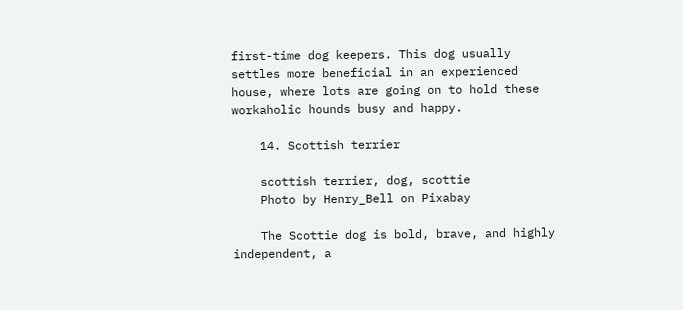first-time dog keepers. This dog usually settles more beneficial in an experienced house, where lots are going on to hold these workaholic hounds busy and happy.

    14. Scottish terrier

    scottish terrier, dog, scottie
    Photo by Henry_Bell on Pixabay

    The Scottie dog is bold, brave, and highly independent, a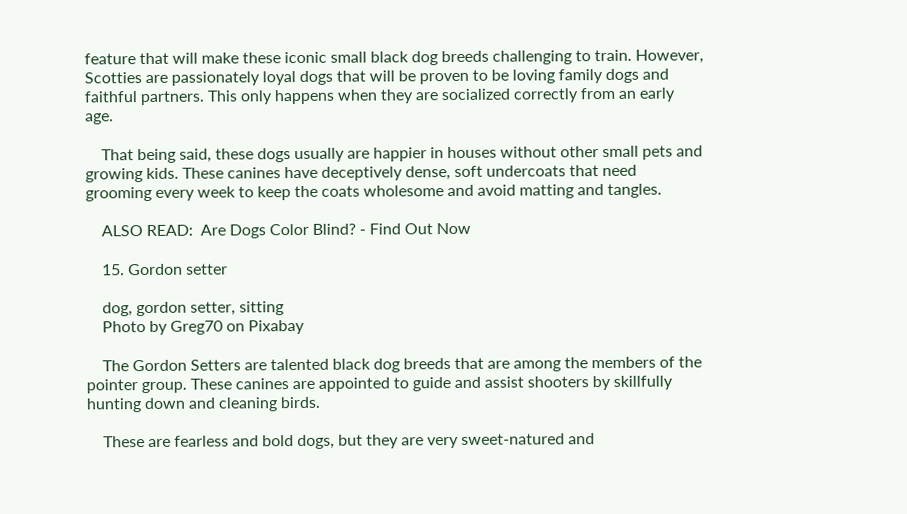feature that will make these iconic small black dog breeds challenging to train. However, Scotties are passionately loyal dogs that will be proven to be loving family dogs and faithful partners. This only happens when they are socialized correctly from an early age.

    That being said, these dogs usually are happier in houses without other small pets and growing kids. These canines have deceptively dense, soft undercoats that need grooming every week to keep the coats wholesome and avoid matting and tangles.

    ALSO READ:  Are Dogs Color Blind? - Find Out Now

    15. Gordon setter

    dog, gordon setter, sitting
    Photo by Greg70 on Pixabay

    The Gordon Setters are talented black dog breeds that are among the members of the pointer group. These canines are appointed to guide and assist shooters by skillfully hunting down and cleaning birds.

    These are fearless and bold dogs, but they are very sweet-natured and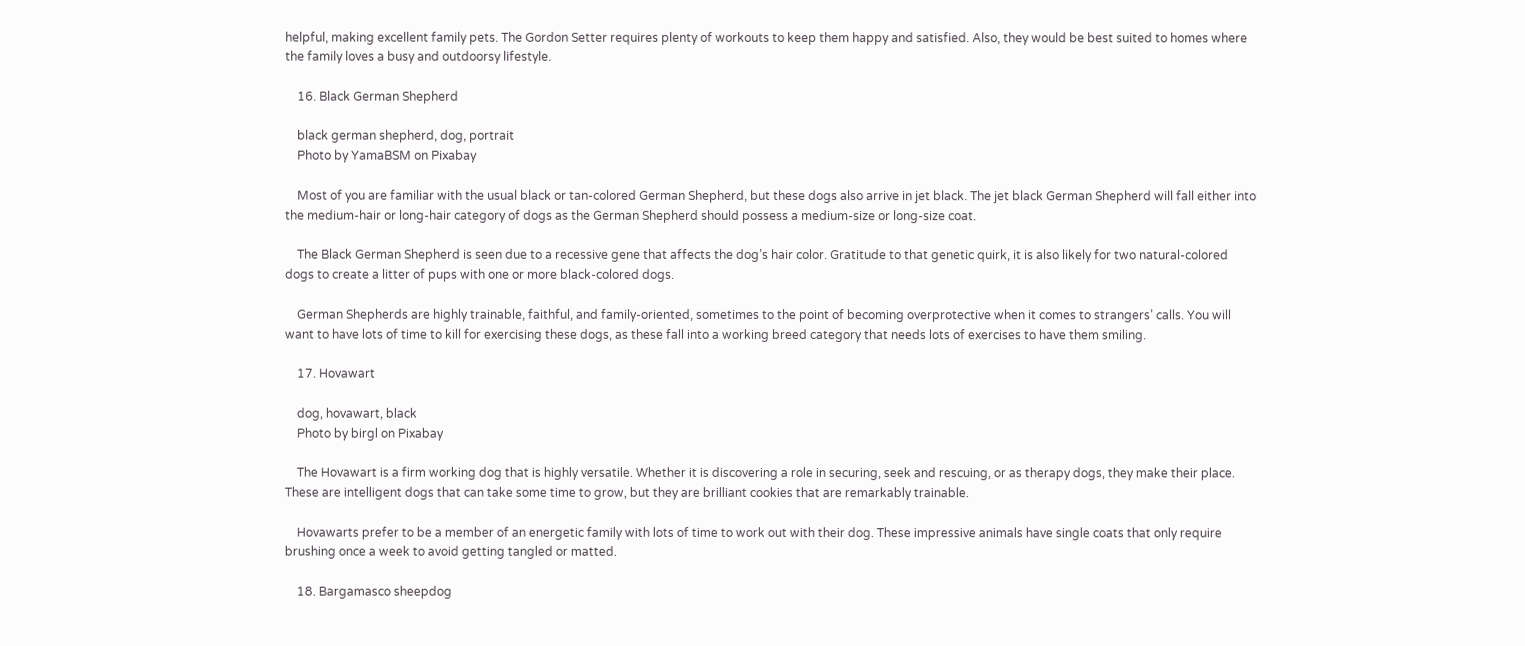helpful, making excellent family pets. The Gordon Setter requires plenty of workouts to keep them happy and satisfied. Also, they would be best suited to homes where the family loves a busy and outdoorsy lifestyle.

    16. Black German Shepherd

    black german shepherd, dog, portrait
    Photo by YamaBSM on Pixabay

    Most of you are familiar with the usual black or tan-colored German Shepherd, but these dogs also arrive in jet black. The jet black German Shepherd will fall either into the medium-hair or long-hair category of dogs as the German Shepherd should possess a medium-size or long-size coat.

    The Black German Shepherd is seen due to a recessive gene that affects the dog’s hair color. Gratitude to that genetic quirk, it is also likely for two natural-colored dogs to create a litter of pups with one or more black-colored dogs.

    German Shepherds are highly trainable, faithful, and family-oriented, sometimes to the point of becoming overprotective when it comes to strangers’ calls. You will want to have lots of time to kill for exercising these dogs, as these fall into a working breed category that needs lots of exercises to have them smiling.

    17. Hovawart

    dog, hovawart, black
    Photo by birgl on Pixabay

    The Hovawart is a firm working dog that is highly versatile. Whether it is discovering a role in securing, seek and rescuing, or as therapy dogs, they make their place. These are intelligent dogs that can take some time to grow, but they are brilliant cookies that are remarkably trainable.

    Hovawarts prefer to be a member of an energetic family with lots of time to work out with their dog. These impressive animals have single coats that only require brushing once a week to avoid getting tangled or matted.

    18. Bargamasco sheepdog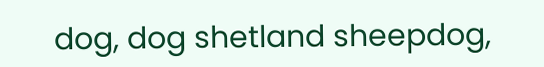dog, dog shetland sheepdog,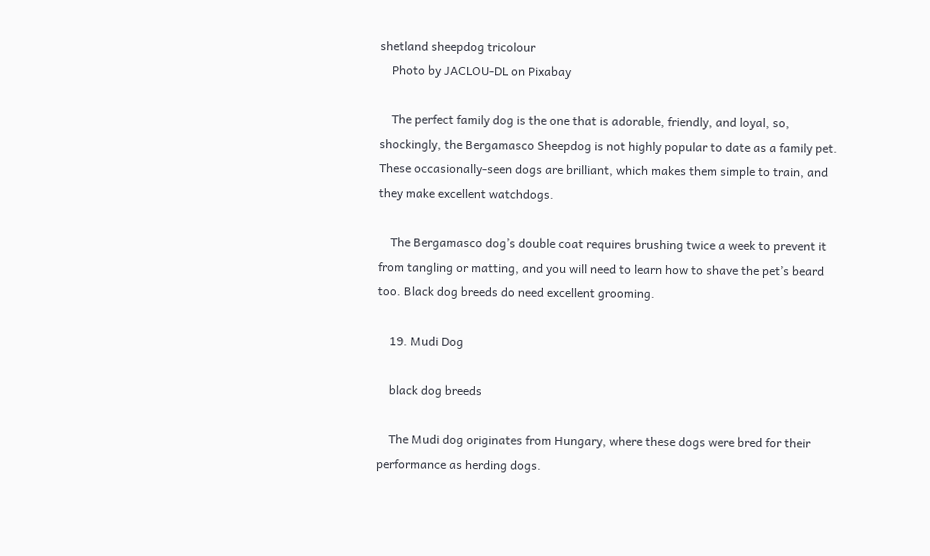shetland sheepdog tricolour
    Photo by JACLOU-DL on Pixabay

    The perfect family dog is the one that is adorable, friendly, and loyal, so, shockingly, the Bergamasco Sheepdog is not highly popular to date as a family pet. These occasionally-seen dogs are brilliant, which makes them simple to train, and they make excellent watchdogs.

    The Bergamasco dog’s double coat requires brushing twice a week to prevent it from tangling or matting, and you will need to learn how to shave the pet’s beard too. Black dog breeds do need excellent grooming.

    19. Mudi Dog

    black dog breeds

    The Mudi dog originates from Hungary, where these dogs were bred for their performance as herding dogs.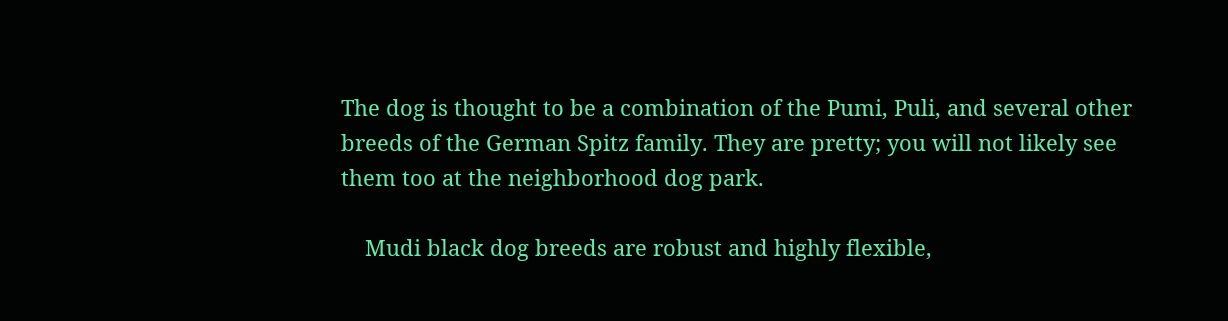The dog is thought to be a combination of the Pumi, Puli, and several other breeds of the German Spitz family. They are pretty; you will not likely see them too at the neighborhood dog park.

    Mudi black dog breeds are robust and highly flexible,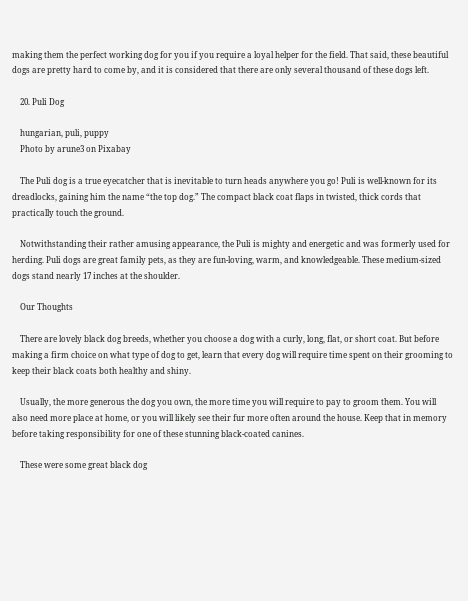making them the perfect working dog for you if you require a loyal helper for the field. That said, these beautiful dogs are pretty hard to come by, and it is considered that there are only several thousand of these dogs left.

    20. Puli Dog

    hungarian, puli, puppy
    Photo by arune3 on Pixabay

    The Puli dog is a true eyecatcher that is inevitable to turn heads anywhere you go! Puli is well-known for its dreadlocks, gaining him the name “the top dog.” The compact black coat flaps in twisted, thick cords that practically touch the ground.

    Notwithstanding their rather amusing appearance, the Puli is mighty and energetic and was formerly used for herding. Puli dogs are great family pets, as they are fun-loving, warm, and knowledgeable. These medium-sized dogs stand nearly 17 inches at the shoulder.

    Our Thoughts

    There are lovely black dog breeds, whether you choose a dog with a curly, long, flat, or short coat. But before making a firm choice on what type of dog to get, learn that every dog will require time spent on their grooming to keep their black coats both healthy and shiny.

    Usually, the more generous the dog you own, the more time you will require to pay to groom them. You will also need more place at home, or you will likely see their fur more often around the house. Keep that in memory before taking responsibility for one of these stunning black-coated canines.

    These were some great black dog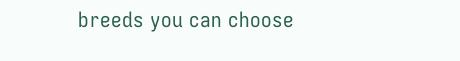breeds you can choose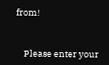from!


    Please enter your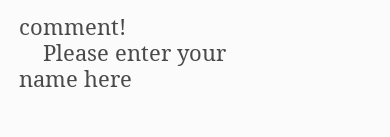comment!
    Please enter your name here